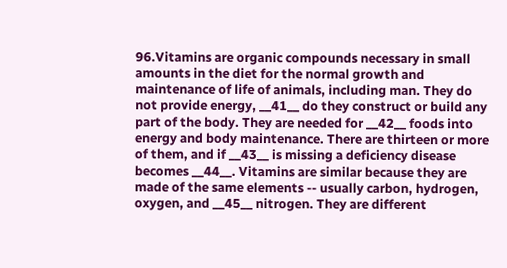96.Vitamins are organic compounds necessary in small amounts in the diet for the normal growth and maintenance of life of animals, including man. They do not provide energy, __41__ do they construct or build any part of the body. They are needed for __42__ foods into energy and body maintenance. There are thirteen or more of them, and if __43__ is missing a deficiency disease becomes __44__. Vitamins are similar because they are made of the same elements -- usually carbon, hydrogen, oxygen, and __45__ nitrogen. They are different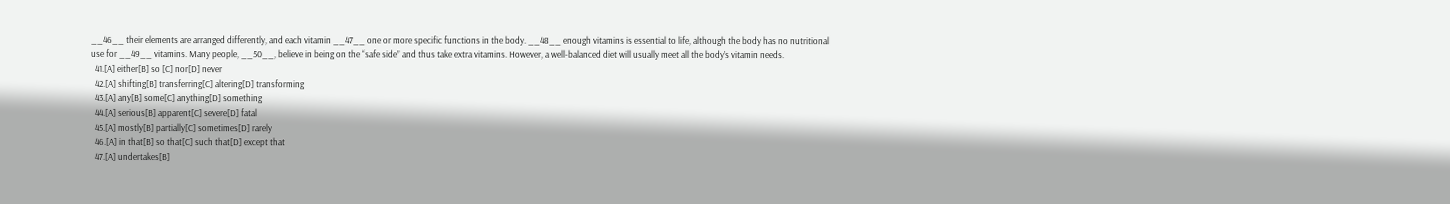__46__ their elements are arranged differently, and each vitamin __47__ one or more specific functions in the body. __48__ enough vitamins is essential to life, although the body has no nutritional use for __49__ vitamins. Many people, __50__, believe in being on the “safe side” and thus take extra vitamins. However, a well-balanced diet will usually meet all the body’s vitamin needs.
  41.[A] either[B] so [C] nor[D] never
  42.[A] shifting[B] transferring[C] altering[D] transforming
  43.[A] any[B] some[C] anything[D] something
  44.[A] serious[B] apparent[C] severe[D] fatal
  45.[A] mostly[B] partially[C] sometimes[D] rarely
  46.[A] in that[B] so that[C] such that[D] except that
  47.[A] undertakes[B]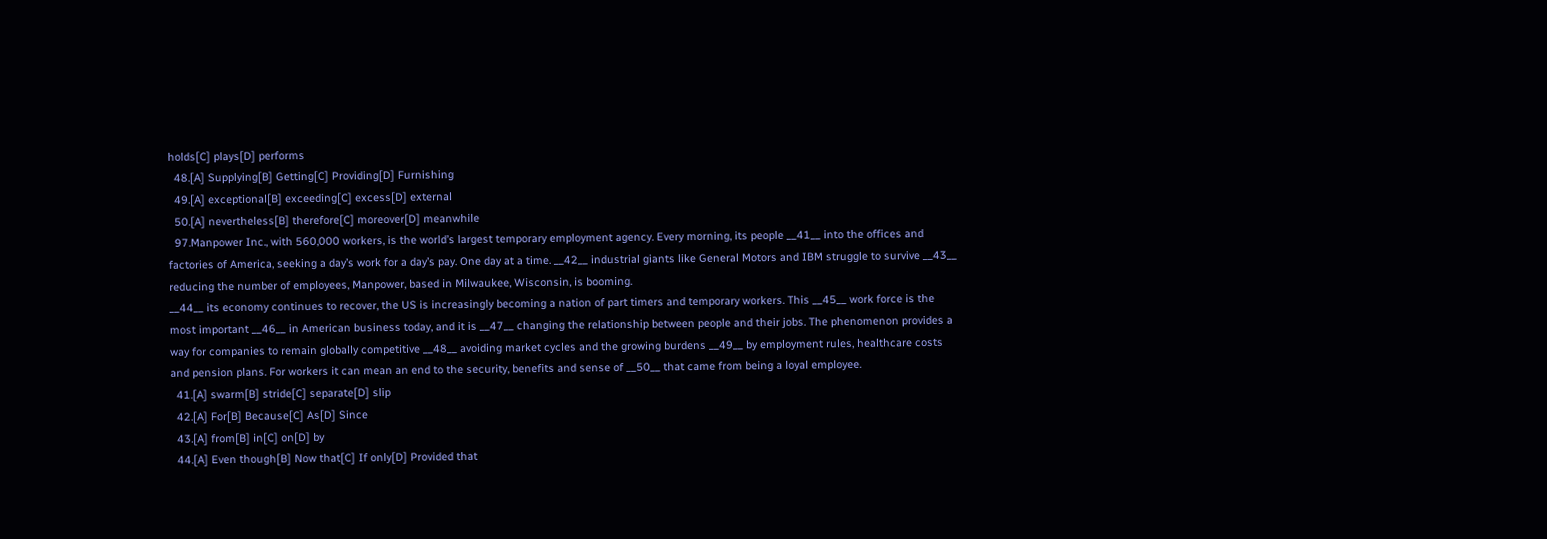holds[C] plays[D] performs
  48.[A] Supplying[B] Getting[C] Providing[D] Furnishing
  49.[A] exceptional[B] exceeding[C] excess[D] external
  50.[A] nevertheless[B] therefore[C] moreover[D] meanwhile
  97.Manpower Inc., with 560,000 workers, is the world’s largest temporary employment agency. Every morning, its people __41__ into the offices and factories of America, seeking a day’s work for a day’s pay. One day at a time. __42__ industrial giants like General Motors and IBM struggle to survive __43__ reducing the number of employees, Manpower, based in Milwaukee, Wisconsin, is booming.
__44__ its economy continues to recover, the US is increasingly becoming a nation of part timers and temporary workers. This __45__ work force is the most important __46__ in American business today, and it is __47__ changing the relationship between people and their jobs. The phenomenon provides a way for companies to remain globally competitive __48__ avoiding market cycles and the growing burdens __49__ by employment rules, healthcare costs and pension plans. For workers it can mean an end to the security, benefits and sense of __50__ that came from being a loyal employee.
  41.[A] swarm[B] stride[C] separate[D] slip
  42.[A] For[B] Because[C] As[D] Since
  43.[A] from[B] in[C] on[D] by
  44.[A] Even though[B] Now that[C] If only[D] Provided that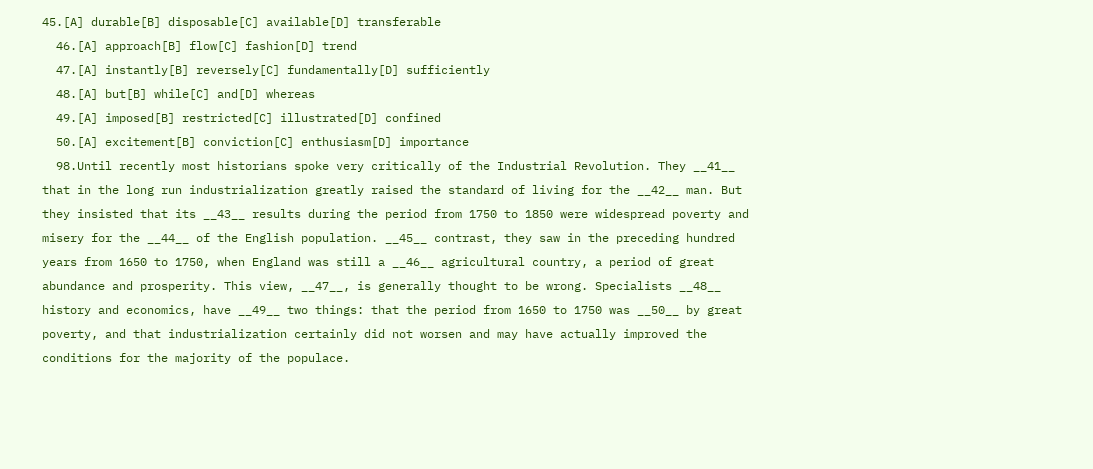45.[A] durable[B] disposable[C] available[D] transferable
  46.[A] approach[B] flow[C] fashion[D] trend
  47.[A] instantly[B] reversely[C] fundamentally[D] sufficiently
  48.[A] but[B] while[C] and[D] whereas
  49.[A] imposed[B] restricted[C] illustrated[D] confined
  50.[A] excitement[B] conviction[C] enthusiasm[D] importance
  98.Until recently most historians spoke very critically of the Industrial Revolution. They __41__ that in the long run industrialization greatly raised the standard of living for the __42__ man. But they insisted that its __43__ results during the period from 1750 to 1850 were widespread poverty and misery for the __44__ of the English population. __45__ contrast, they saw in the preceding hundred years from 1650 to 1750, when England was still a __46__ agricultural country, a period of great abundance and prosperity. This view, __47__, is generally thought to be wrong. Specialists __48__ history and economics, have __49__ two things: that the period from 1650 to 1750 was __50__ by great poverty, and that industrialization certainly did not worsen and may have actually improved the conditions for the majority of the populace.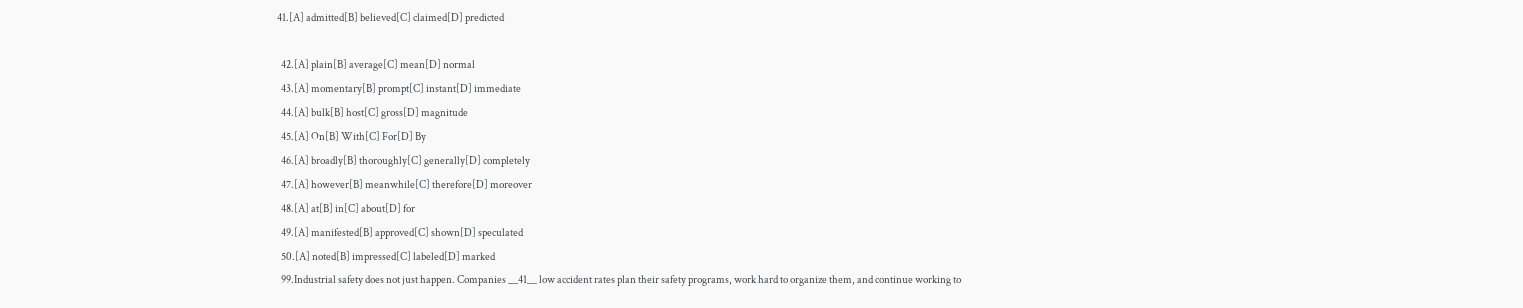41.[A] admitted[B] believed[C] claimed[D] predicted

  42.[A] plain[B] average[C] mean[D] normal
  43.[A] momentary[B] prompt[C] instant[D] immediate
  44.[A] bulk[B] host[C] gross[D] magnitude
  45.[A] On[B] With[C] For[D] By
  46.[A] broadly[B] thoroughly[C] generally[D] completely
  47.[A] however[B] meanwhile[C] therefore[D] moreover
  48.[A] at[B] in[C] about[D] for
  49.[A] manifested[B] approved[C] shown[D] speculated
  50.[A] noted[B] impressed[C] labeled[D] marked
  99.Industrial safety does not just happen. Companies __41__ low accident rates plan their safety programs, work hard to organize them, and continue working to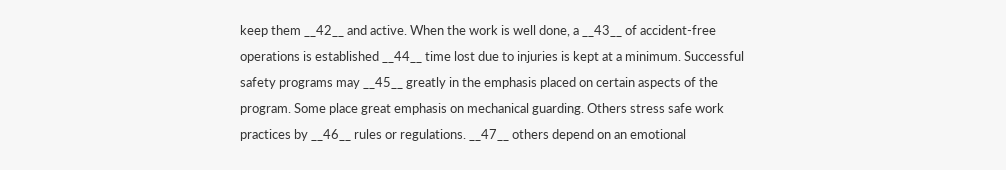keep them __42__ and active. When the work is well done, a __43__ of accident-free operations is established __44__ time lost due to injuries is kept at a minimum. Successful safety programs may __45__ greatly in the emphasis placed on certain aspects of the program. Some place great emphasis on mechanical guarding. Others stress safe work practices by __46__ rules or regulations. __47__ others depend on an emotional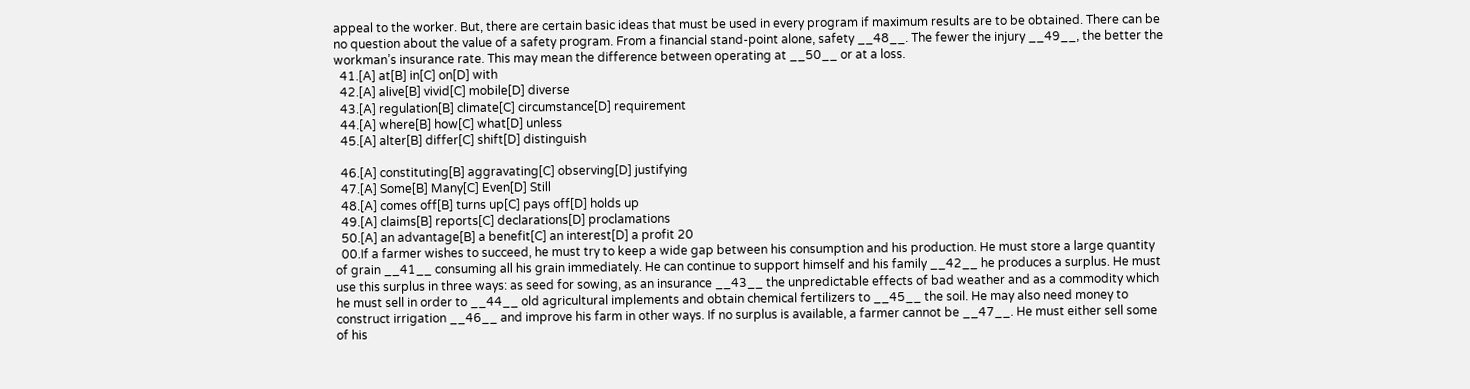appeal to the worker. But, there are certain basic ideas that must be used in every program if maximum results are to be obtained. There can be no question about the value of a safety program. From a financial stand-point alone, safety __48__. The fewer the injury __49__, the better the workman’s insurance rate. This may mean the difference between operating at __50__ or at a loss.
  41.[A] at[B] in[C] on[D] with
  42.[A] alive[B] vivid[C] mobile[D] diverse
  43.[A] regulation[B] climate[C] circumstance[D] requirement
  44.[A] where[B] how[C] what[D] unless
  45.[A] alter[B] differ[C] shift[D] distinguish

  46.[A] constituting[B] aggravating[C] observing[D] justifying
  47.[A] Some[B] Many[C] Even[D] Still
  48.[A] comes off[B] turns up[C] pays off[D] holds up
  49.[A] claims[B] reports[C] declarations[D] proclamations
  50.[A] an advantage[B] a benefit[C] an interest[D] a profit 20
  00.If a farmer wishes to succeed, he must try to keep a wide gap between his consumption and his production. He must store a large quantity of grain __41__ consuming all his grain immediately. He can continue to support himself and his family __42__ he produces a surplus. He must use this surplus in three ways: as seed for sowing, as an insurance __43__ the unpredictable effects of bad weather and as a commodity which he must sell in order to __44__ old agricultural implements and obtain chemical fertilizers to __45__ the soil. He may also need money to construct irrigation __46__ and improve his farm in other ways. If no surplus is available, a farmer cannot be __47__. He must either sell some of his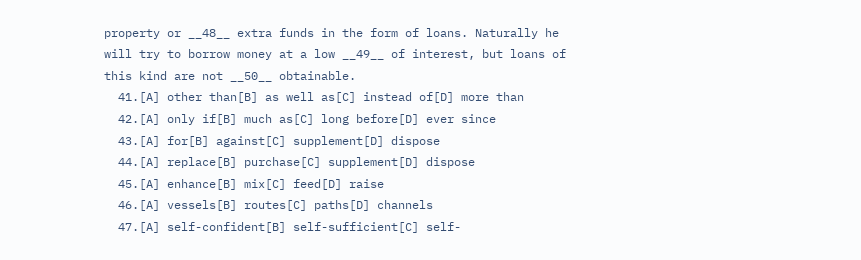property or __48__ extra funds in the form of loans. Naturally he will try to borrow money at a low __49__ of interest, but loans of this kind are not __50__ obtainable.
  41.[A] other than[B] as well as[C] instead of[D] more than
  42.[A] only if[B] much as[C] long before[D] ever since
  43.[A] for[B] against[C] supplement[D] dispose
  44.[A] replace[B] purchase[C] supplement[D] dispose
  45.[A] enhance[B] mix[C] feed[D] raise
  46.[A] vessels[B] routes[C] paths[D] channels
  47.[A] self-confident[B] self-sufficient[C] self-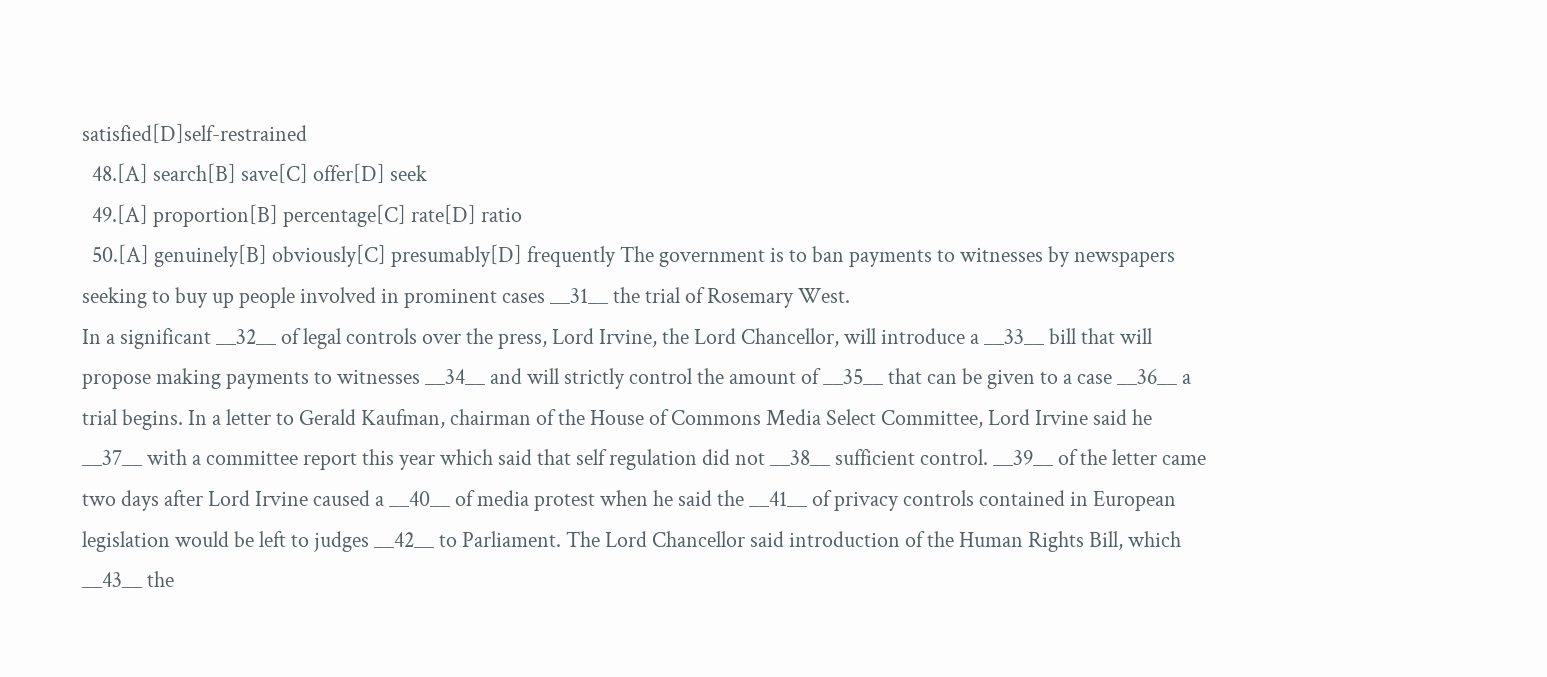satisfied[D]self-restrained
  48.[A] search[B] save[C] offer[D] seek
  49.[A] proportion[B] percentage[C] rate[D] ratio
  50.[A] genuinely[B] obviously[C] presumably[D] frequently The government is to ban payments to witnesses by newspapers seeking to buy up people involved in prominent cases __31__ the trial of Rosemary West.
In a significant __32__ of legal controls over the press, Lord Irvine, the Lord Chancellor, will introduce a __33__ bill that will propose making payments to witnesses __34__ and will strictly control the amount of __35__ that can be given to a case __36__ a trial begins. In a letter to Gerald Kaufman, chairman of the House of Commons Media Select Committee, Lord Irvine said he __37__ with a committee report this year which said that self regulation did not __38__ sufficient control. __39__ of the letter came two days after Lord Irvine caused a __40__ of media protest when he said the __41__ of privacy controls contained in European legislation would be left to judges __42__ to Parliament. The Lord Chancellor said introduction of the Human Rights Bill, which __43__ the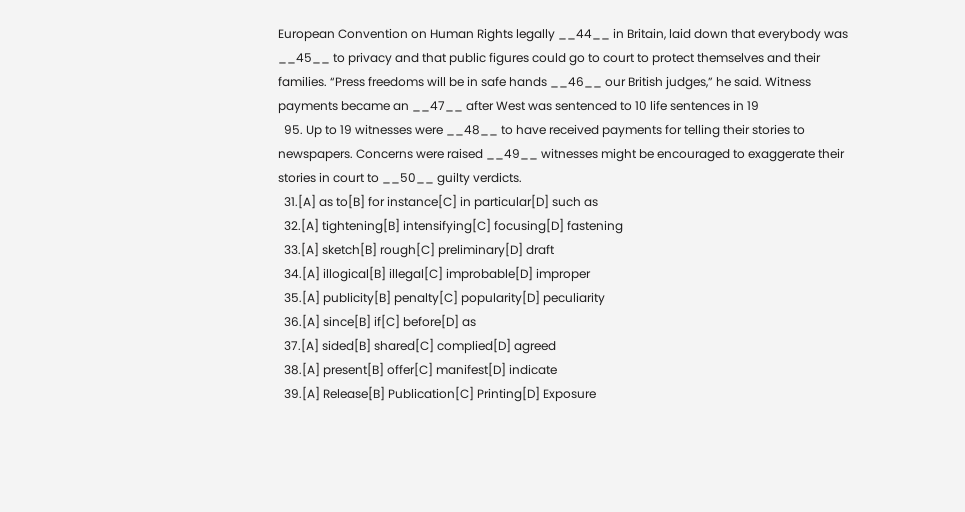European Convention on Human Rights legally __44__ in Britain, laid down that everybody was __45__ to privacy and that public figures could go to court to protect themselves and their families. “Press freedoms will be in safe hands __46__ our British judges,” he said. Witness payments became an __47__ after West was sentenced to 10 life sentences in 19
  95. Up to 19 witnesses were __48__ to have received payments for telling their stories to newspapers. Concerns were raised __49__ witnesses might be encouraged to exaggerate their stories in court to __50__ guilty verdicts.
  31.[A] as to[B] for instance[C] in particular[D] such as
  32.[A] tightening[B] intensifying[C] focusing[D] fastening
  33.[A] sketch[B] rough[C] preliminary[D] draft
  34.[A] illogical[B] illegal[C] improbable[D] improper
  35.[A] publicity[B] penalty[C] popularity[D] peculiarity
  36.[A] since[B] if[C] before[D] as
  37.[A] sided[B] shared[C] complied[D] agreed
  38.[A] present[B] offer[C] manifest[D] indicate
  39.[A] Release[B] Publication[C] Printing[D] Exposure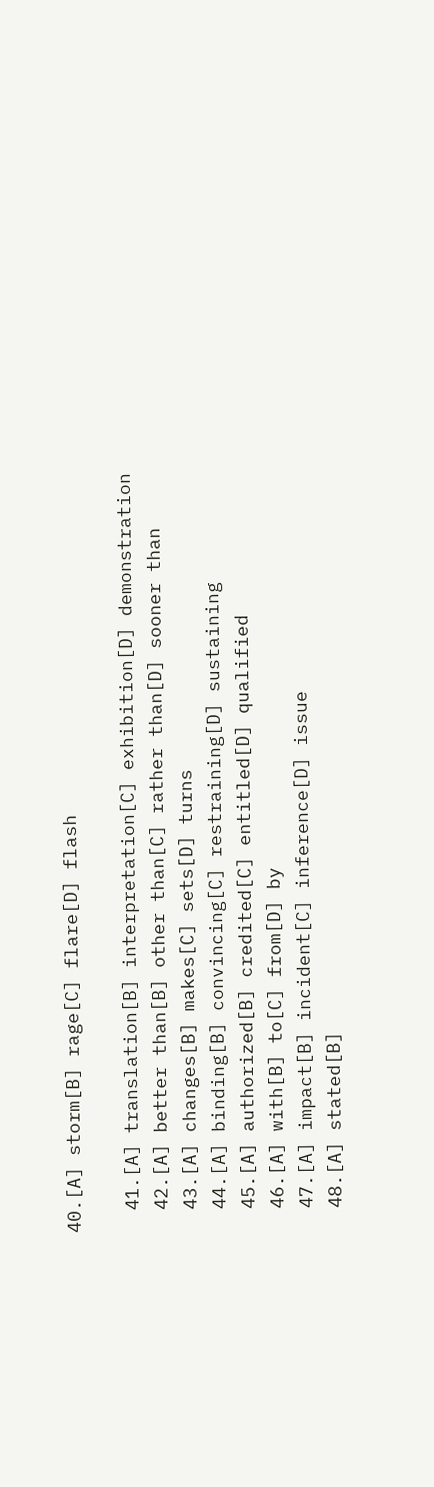40.[A] storm[B] rage[C] flare[D] flash

  41.[A] translation[B] interpretation[C] exhibition[D] demonstration
  42.[A] better than[B] other than[C] rather than[D] sooner than
  43.[A] changes[B] makes[C] sets[D] turns
  44.[A] binding[B] convincing[C] restraining[D] sustaining
  45.[A] authorized[B] credited[C] entitled[D] qualified
  46.[A] with[B] to[C] from[D] by
  47.[A] impact[B] incident[C] inference[D] issue
  48.[A] stated[B]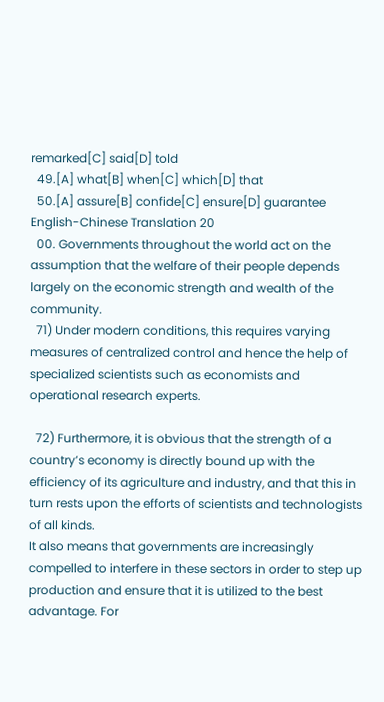remarked[C] said[D] told
  49.[A] what[B] when[C] which[D] that
  50.[A] assure[B] confide[C] ensure[D] guarantee
English-Chinese Translation 20
  00. Governments throughout the world act on the assumption that the welfare of their people depends largely on the economic strength and wealth of the community.
  71) Under modern conditions, this requires varying measures of centralized control and hence the help of specialized scientists such as economists and operational research experts.

  72) Furthermore, it is obvious that the strength of a country’s economy is directly bound up with the efficiency of its agriculture and industry, and that this in turn rests upon the efforts of scientists and technologists of all kinds.
It also means that governments are increasingly compelled to interfere in these sectors in order to step up production and ensure that it is utilized to the best advantage. For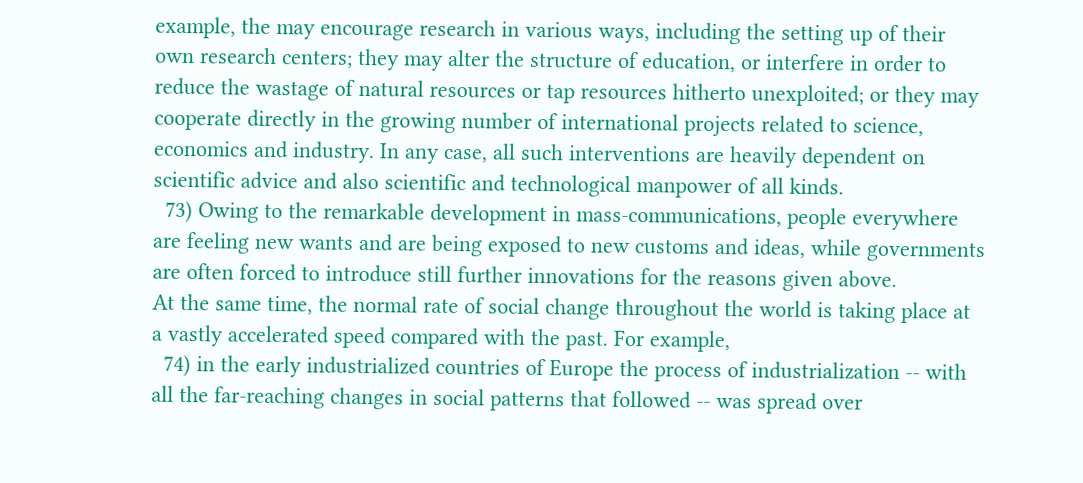example, the may encourage research in various ways, including the setting up of their own research centers; they may alter the structure of education, or interfere in order to reduce the wastage of natural resources or tap resources hitherto unexploited; or they may cooperate directly in the growing number of international projects related to science, economics and industry. In any case, all such interventions are heavily dependent on scientific advice and also scientific and technological manpower of all kinds.
  73) Owing to the remarkable development in mass-communications, people everywhere are feeling new wants and are being exposed to new customs and ideas, while governments are often forced to introduce still further innovations for the reasons given above.
At the same time, the normal rate of social change throughout the world is taking place at a vastly accelerated speed compared with the past. For example,
  74) in the early industrialized countries of Europe the process of industrialization -- with all the far-reaching changes in social patterns that followed -- was spread over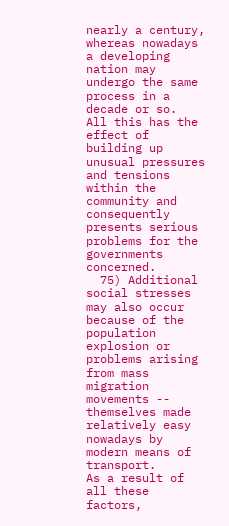nearly a century, whereas nowadays a developing nation may undergo the same process in a decade or so.
All this has the effect of building up unusual pressures and tensions within the community and consequently presents serious problems for the governments concerned.
  75) Additional social stresses may also occur because of the population explosion or problems arising from mass migration movements -- themselves made relatively easy nowadays by modern means of transport.
As a result of all these factors,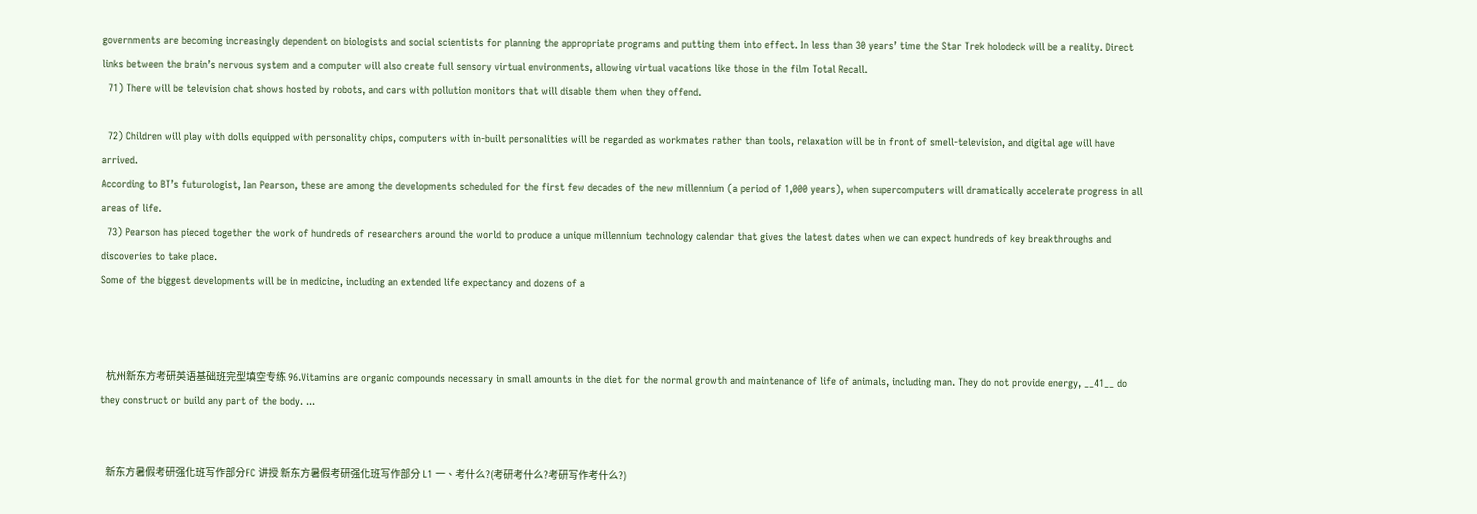governments are becoming increasingly dependent on biologists and social scientists for planning the appropriate programs and putting them into effect. In less than 30 years’ time the Star Trek holodeck will be a reality. Direct links between the brain’s nervous system and a computer will also create full sensory virtual environments, allowing virtual vacations like those in the film Total Recall.
  71) There will be television chat shows hosted by robots, and cars with pollution monitors that will disable them when they offend.

  72) Children will play with dolls equipped with personality chips, computers with in-built personalities will be regarded as workmates rather than tools, relaxation will be in front of smell-television, and digital age will have arrived.
According to BT’s futurologist, Ian Pearson, these are among the developments scheduled for the first few decades of the new millennium (a period of 1,000 years), when supercomputers will dramatically accelerate progress in all areas of life.
  73) Pearson has pieced together the work of hundreds of researchers around the world to produce a unique millennium technology calendar that gives the latest dates when we can expect hundreds of key breakthroughs and discoveries to take place.
Some of the biggest developments will be in medicine, including an extended life expectancy and dozens of a



   杭州新东方考研英语基础班完型填空专练 96.Vitamins are organic compounds necessary in small amounts in the diet for the normal growth and maintenance of life of animals, including man. They do not provide energy, __41__ do they construct or build any part of the body. ...


   新东方暑假考研强化班写作部分FC 讲授 新东方暑假考研强化班写作部分 L1 一、考什么?(考研考什么?考研写作考什么?)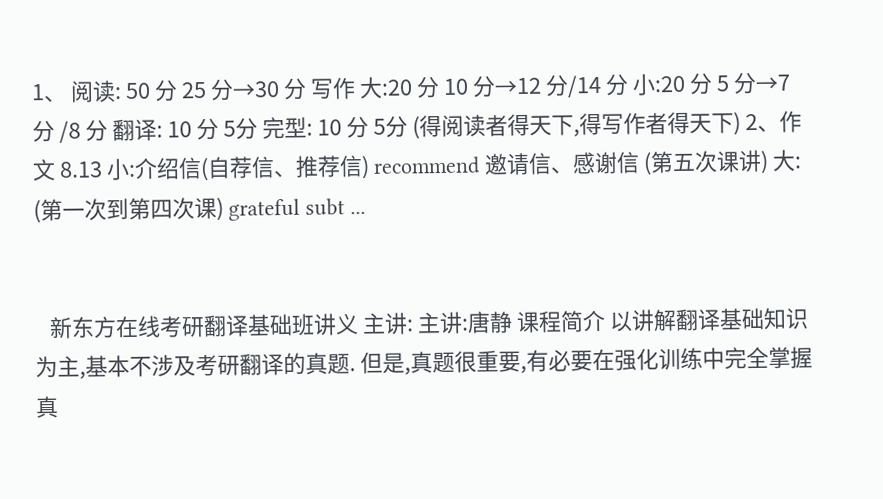1、 阅读: 50 分 25 分→30 分 写作 大:20 分 10 分→12 分/14 分 小:20 分 5 分→7 分 /8 分 翻译: 10 分 5分 完型: 10 分 5分 (得阅读者得天下,得写作者得天下) 2、作文 8.13 小:介绍信(自荐信、推荐信) recommend 邀请信、感谢信 (第五次课讲) 大: (第一次到第四次课) grateful subt ...


   新东方在线考研翻译基础班讲义 主讲: 主讲:唐静 课程简介 以讲解翻译基础知识为主,基本不涉及考研翻译的真题. 但是,真题很重要,有必要在强化训练中完全掌握真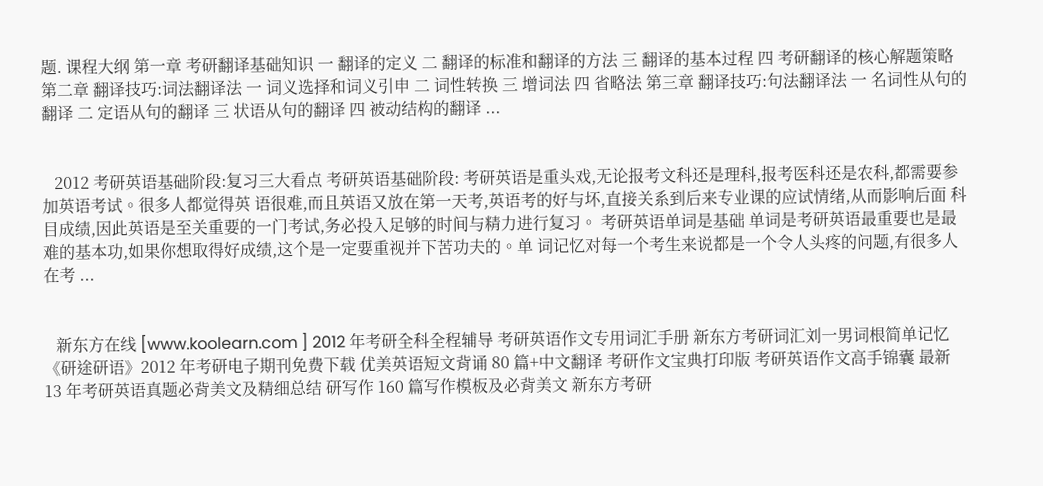题. 课程大纲 第一章 考研翻译基础知识 一 翻译的定义 二 翻译的标准和翻译的方法 三 翻译的基本过程 四 考研翻译的核心解题策略 第二章 翻译技巧:词法翻译法 一 词义选择和词义引申 二 词性转换 三 增词法 四 省略法 第三章 翻译技巧:句法翻译法 一 名词性从句的翻译 二 定语从句的翻译 三 状语从句的翻译 四 被动结构的翻译 ...


   2012 考研英语基础阶段:复习三大看点 考研英语基础阶段: 考研英语是重头戏,无论报考文科还是理科,报考医科还是农科,都需要参加英语考试。很多人都觉得英 语很难,而且英语又放在第一天考,英语考的好与坏,直接关系到后来专业课的应试情绪,从而影响后面 科目成绩,因此英语是至关重要的一门考试,务必投入足够的时间与精力进行复习。 考研英语单词是基础 单词是考研英语最重要也是最难的基本功,如果你想取得好成绩,这个是一定要重视并下苦功夫的。单 词记忆对每一个考生来说都是一个令人头疼的问题,有很多人在考 ...


   新东方在线 [www.koolearn.com ] 2012 年考研全科全程辅导 考研英语作文专用词汇手册 新东方考研词汇刘一男词根简单记忆 《研途研语》2012 年考研电子期刊免费下载 优美英语短文背诵 80 篇+中文翻译 考研作文宝典打印版 考研英语作文高手锦囊 最新 13 年考研英语真题必背美文及精细总结 研写作 160 篇写作模板及必背美文 新东方考研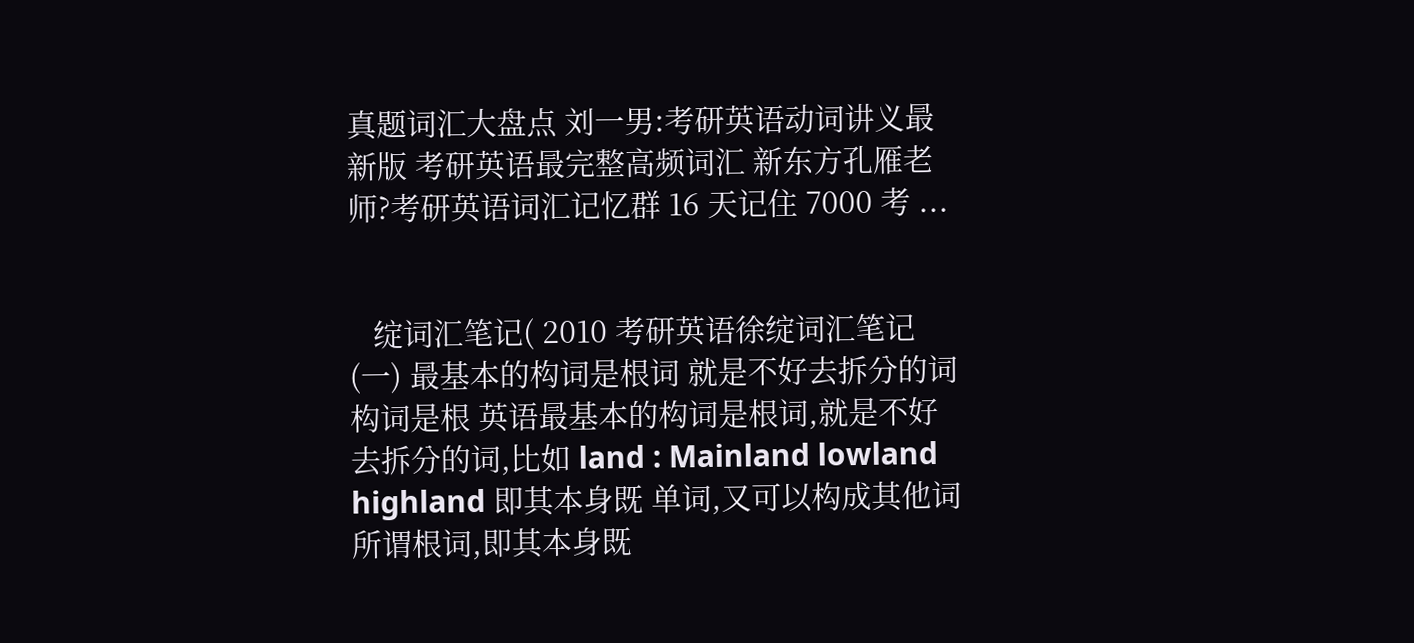真题词汇大盘点 刘一男:考研英语动词讲义最新版 考研英语最完整高频词汇 新东方孔雁老师?考研英语词汇记忆群 16 天记住 7000 考 ...


   绽词汇笔记( 2010 考研英语徐绽词汇笔记(一) 最基本的构词是根词 就是不好去拆分的词 构词是根 英语最基本的构词是根词,就是不好去拆分的词,比如 land : Mainland lowland highland 即其本身既 单词,又可以构成其他词 所谓根词,即其本身既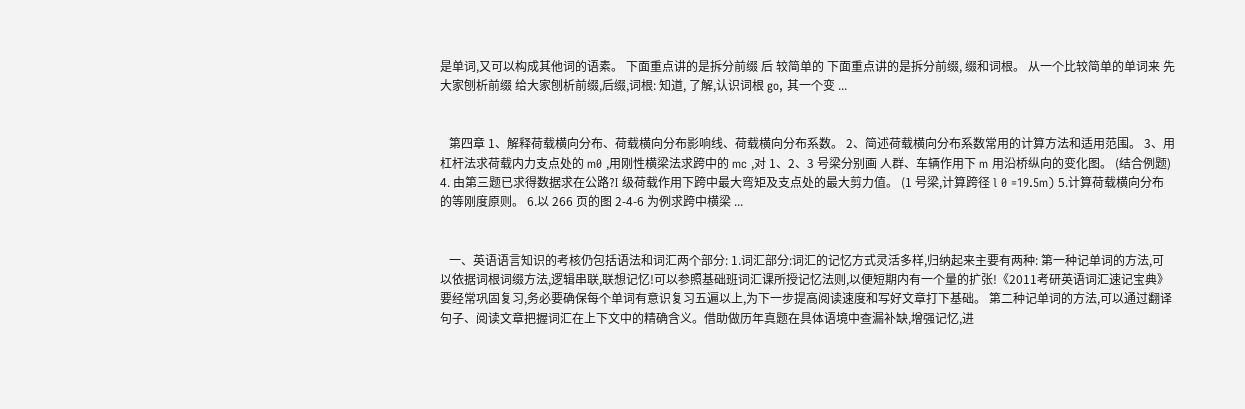是单词,又可以构成其他词的语素。 下面重点讲的是拆分前缀 后 较简单的 下面重点讲的是拆分前缀, 缀和词根。 从一个比较简单的单词来 先 大家刨析前缀 给大家刨析前缀,后缀,词根: 知道, 了解,认识词根 go, 其一个变 ...


   第四章 1、解释荷载横向分布、荷载横向分布影响线、荷载横向分布系数。 2、简述荷载横向分布系数常用的计算方法和适用范围。 3、用杠杆法求荷载内力支点处的 m0 ,用刚性横梁法求跨中的 mc ,对 1、2、3 号梁分别画 人群、车辆作用下 m 用沿桥纵向的变化图。 (结合例题) 4. 由第三题已求得数据求在公路?I 级荷载作用下跨中最大弯矩及支点处的最大剪力值。 (1 号梁,计算跨径 l 0 =19.5m) 5.计算荷载横向分布的等刚度原则。 6.以 266 页的图 2-4-6 为例求跨中横梁 ...


   一、英语语言知识的考核仍包括语法和词汇两个部分: 1.词汇部分:词汇的记忆方式灵活多样,归纳起来主要有两种: 第一种记单词的方法,可以依据词根词缀方法,逻辑串联,联想记忆!可以参照基础班词汇课所授记忆法则,以便短期内有一个量的扩张!《2011考研英语词汇速记宝典》要经常巩固复习,务必要确保每个单词有意识复习五遍以上,为下一步提高阅读速度和写好文章打下基础。 第二种记单词的方法,可以通过翻译句子、阅读文章把握词汇在上下文中的精确含义。借助做历年真题在具体语境中查漏补缺,增强记忆,进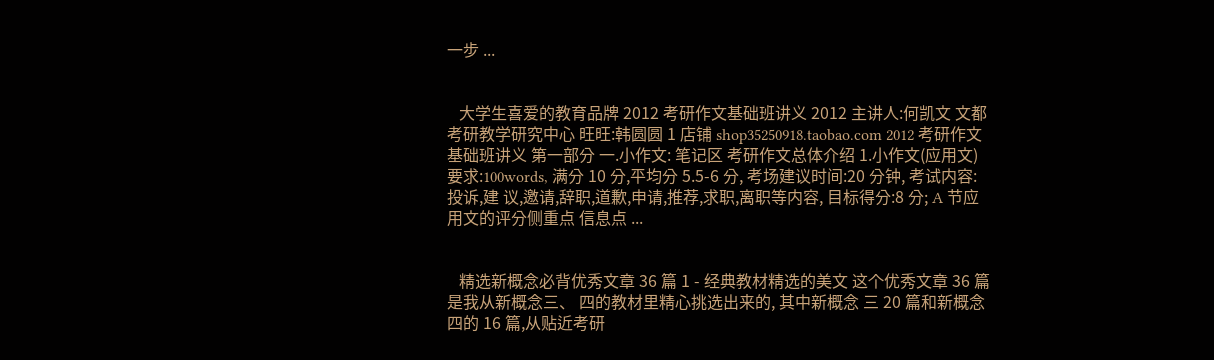一步 ...


   大学生喜爱的教育品牌 2012 考研作文基础班讲义 2012 主讲人:何凯文 文都考研教学研究中心 旺旺:韩圆圆 1 店铺 shop35250918.taobao.com 2012 考研作文基础班讲义 第一部分 一.小作文: 笔记区 考研作文总体介绍 1.小作文(应用文) 要求:100words, 满分 10 分,平均分 5.5-6 分, 考场建议时间:20 分钟, 考试内容:投诉,建 议,邀请,辞职,道歉,申请,推荐,求职,离职等内容, 目标得分:8 分; A 节应用文的评分侧重点 信息点 ...


   精选新概念必背优秀文章 36 篇 1 - 经典教材精选的美文 这个优秀文章 36 篇是我从新概念三、 四的教材里精心挑选出来的, 其中新概念 三 20 篇和新概念四的 16 篇,从贴近考研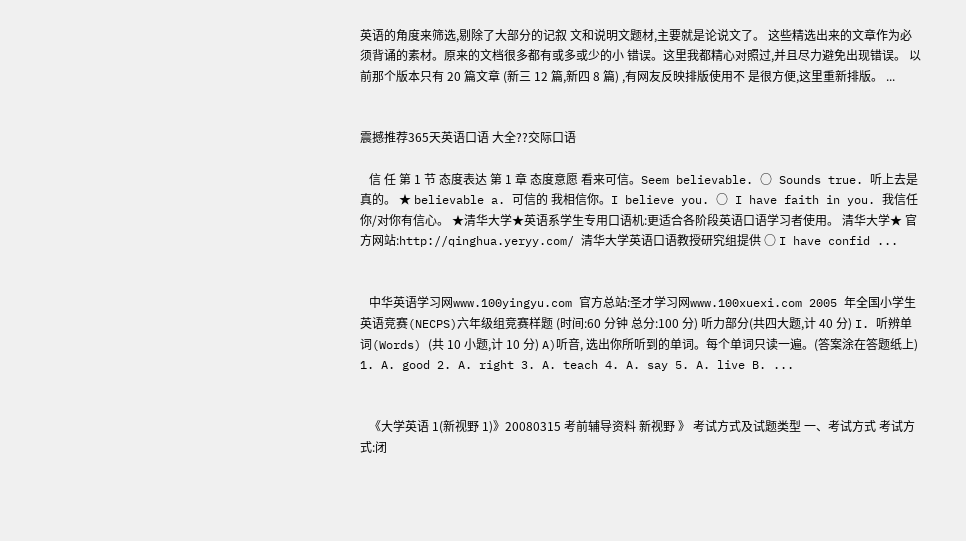英语的角度来筛选,剔除了大部分的记叙 文和说明文题材,主要就是论说文了。 这些精选出来的文章作为必须背诵的素材。原来的文档很多都有或多或少的小 错误。这里我都精心对照过,并且尽力避免出现错误。 以前那个版本只有 20 篇文章 (新三 12 篇,新四 8 篇) ,有网友反映排版使用不 是很方便,这里重新排版。 ...


震撼推荐365天英语口语 大全??交际口语

   信 任 第 1 节 态度表达 第 1 章 态度意愿 看来可信。Seem believable. ○ Sounds true. 听上去是真的。 ★ believable a. 可信的 我相信你。I believe you. ○ I have faith in you. 我信任你/对你有信心。 ★清华大学★英语系学生专用口语机:更适合各阶段英语口语学习者使用。 清华大学★ 官方网站:http://qinghua.yeryy.com/ 清华大学英语口语教授研究组提供 ○ I have confid ...


   中华英语学习网www.100yingyu.com 官方总站:圣才学习网www.100xuexi.com 2005 年全国小学生英语竞赛(NECPS)六年级组竞赛样题 (时间:60 分钟 总分:100 分) 听力部分(共四大题,计 40 分) I. 听辨单词(Words) (共 10 小题,计 10 分) A)听音, 选出你所听到的单词。每个单词只读一遍。(答案涂在答题纸上) 1. A. good 2. A. right 3. A. teach 4. A. say 5. A. live B. ...


   《大学英语 1(新视野 1)》20080315 考前辅导资料 新视野 》 考试方式及试题类型 一、考试方式 考试方式:闭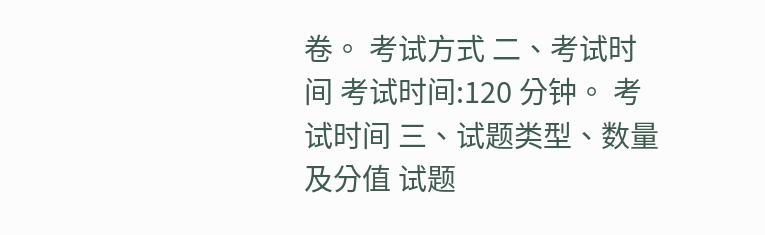卷。 考试方式 二、考试时间 考试时间:120 分钟。 考试时间 三、试题类型、数量及分值 试题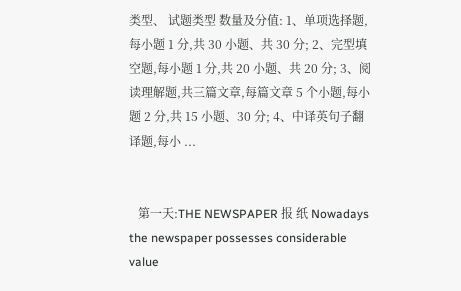类型、 试题类型 数量及分值: 1、单项选择题,每小题 1 分,共 30 小题、共 30 分; 2、完型填空题,每小题 1 分,共 20 小题、共 20 分; 3、阅读理解题,共三篇文章,每篇文章 5 个小题,每小题 2 分,共 15 小题、30 分; 4、中译英句子翻译题,每小 ...


   第一天:THE NEWSPAPER 报 纸 Nowadays the newspaper possesses considerable value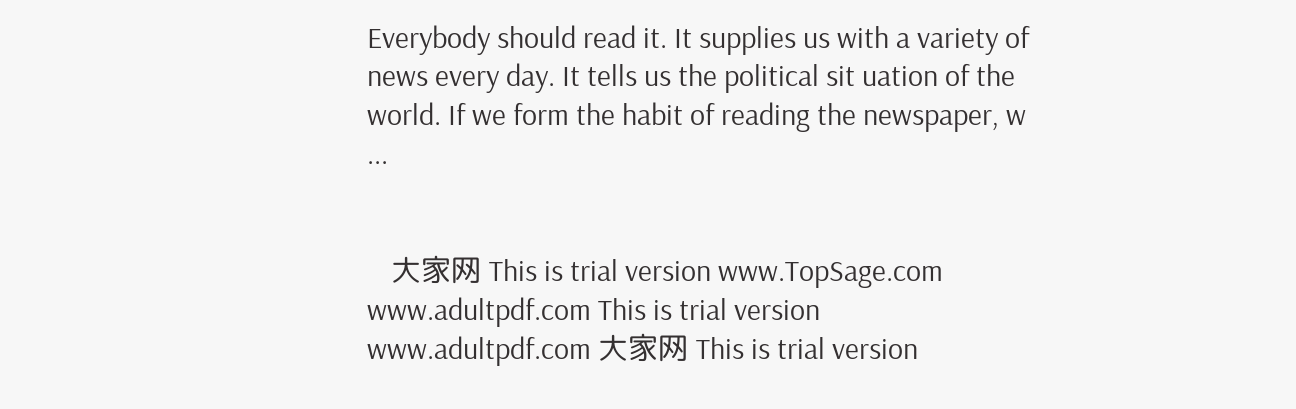Everybody should read it. It supplies us with a variety of news every day. It tells us the political sit uation of the world. If we form the habit of reading the newspaper, w ...


   大家网 This is trial version www.TopSage.com www.adultpdf.com This is trial version www.adultpdf.com 大家网 This is trial version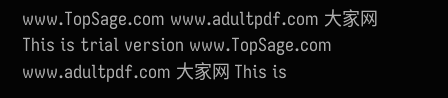www.TopSage.com www.adultpdf.com 大家网 This is trial version www.TopSage.com www.adultpdf.com 大家网 This is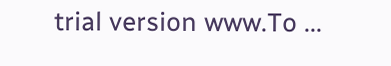trial version www.To ...